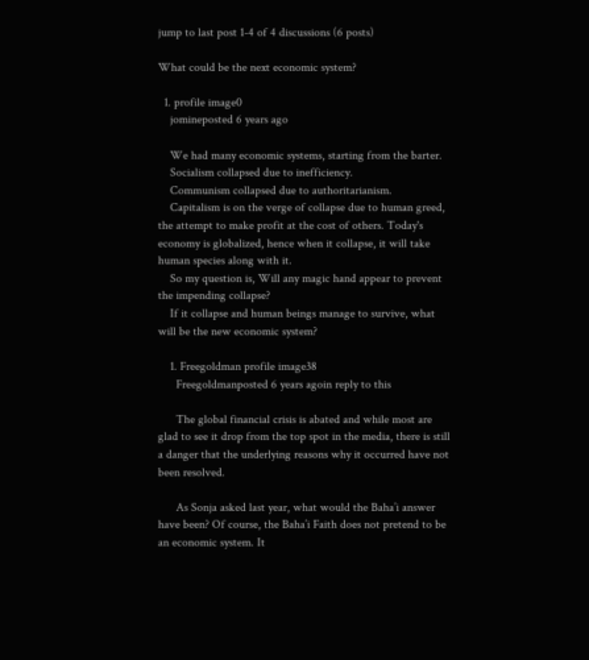jump to last post 1-4 of 4 discussions (6 posts)

What could be the next economic system?

  1. profile image0
    jomineposted 6 years ago

    We had many economic systems, starting from the barter.
    Socialism collapsed due to inefficiency.
    Communism collapsed due to authoritarianism.
    Capitalism is on the verge of collapse due to human greed, the attempt to make profit at the cost of others. Today's economy is globalized, hence when it collapse, it will take human species along with it.
    So my question is, Will any magic hand appear to prevent the impending collapse?
    If it collapse and human beings manage to survive, what will be the new economic system?

    1. Freegoldman profile image38
      Freegoldmanposted 6 years agoin reply to this

      The global financial crisis is abated and while most are glad to see it drop from the top spot in the media, there is still a danger that the underlying reasons why it occurred have not been resolved.

      As Sonja asked last year, what would the Baha’i answer have been? Of course, the Baha’i Faith does not pretend to be an economic system. It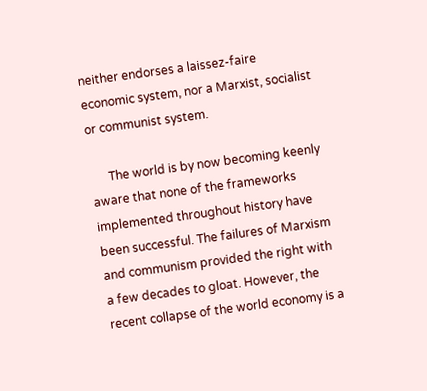neither endorses a laissez-faire economic system, nor a Marxist, socialist or communist system.

      The world is by now becoming keenly aware that none of the frameworks implemented throughout history have been successful. The failures of Marxism and communism provided the right with a few decades to gloat. However, the recent collapse of the world economy is a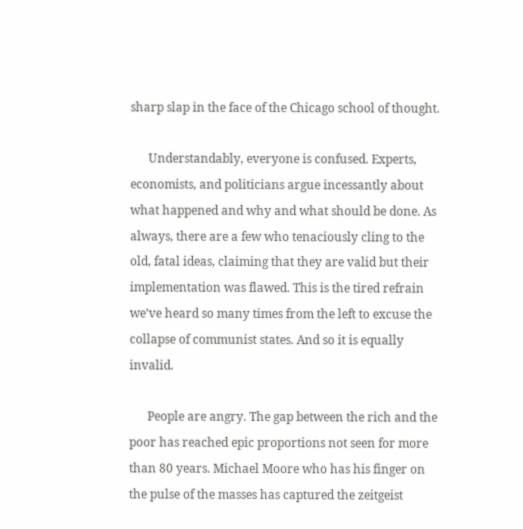sharp slap in the face of the Chicago school of thought.

      Understandably, everyone is confused. Experts, economists, and politicians argue incessantly about what happened and why and what should be done. As always, there are a few who tenaciously cling to the old, fatal ideas, claiming that they are valid but their implementation was flawed. This is the tired refrain we’ve heard so many times from the left to excuse the collapse of communist states. And so it is equally invalid.

      People are angry. The gap between the rich and the poor has reached epic proportions not seen for more than 80 years. Michael Moore who has his finger on the pulse of the masses has captured the zeitgeist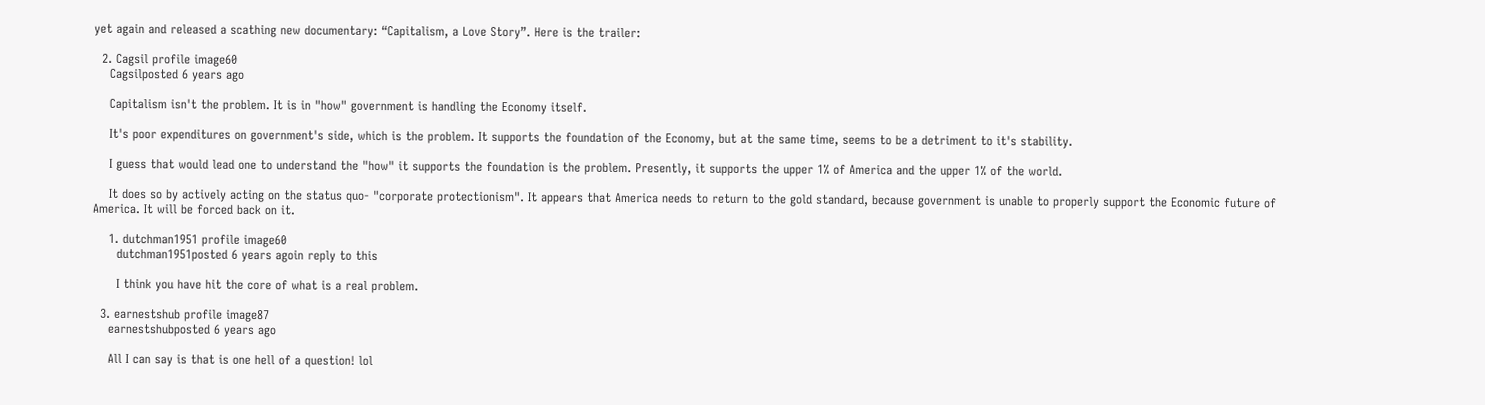yet again and released a scathing new documentary: “Capitalism, a Love Story”. Here is the trailer:

  2. Cagsil profile image60
    Cagsilposted 6 years ago

    Capitalism isn't the problem. It is in "how" government is handling the Economy itself.

    It's poor expenditures on government's side, which is the problem. It supports the foundation of the Economy, but at the same time, seems to be a detriment to it's stability.

    I guess that would lead one to understand the "how" it supports the foundation is the problem. Presently, it supports the upper 1% of America and the upper 1% of the world.

    It does so by actively acting on the status quo- "corporate protectionism". It appears that America needs to return to the gold standard, because government is unable to properly support the Economic future of America. It will be forced back on it.

    1. dutchman1951 profile image60
      dutchman1951posted 6 years agoin reply to this

      I think you have hit the core of what is a real problem.

  3. earnestshub profile image87
    earnestshubposted 6 years ago

    All I can say is that is one hell of a question! lol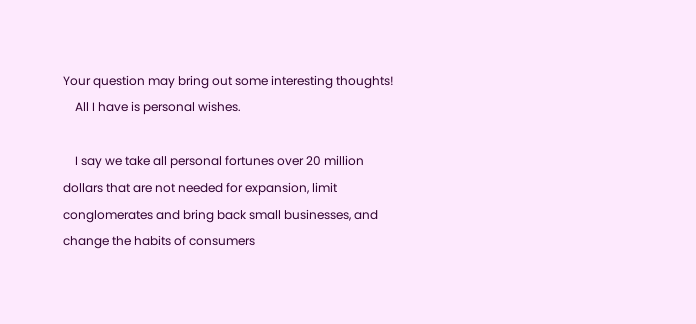Your question may bring out some interesting thoughts!
    All I have is personal wishes.

    I say we take all personal fortunes over 20 million dollars that are not needed for expansion, limit conglomerates and bring back small businesses, and change the habits of consumers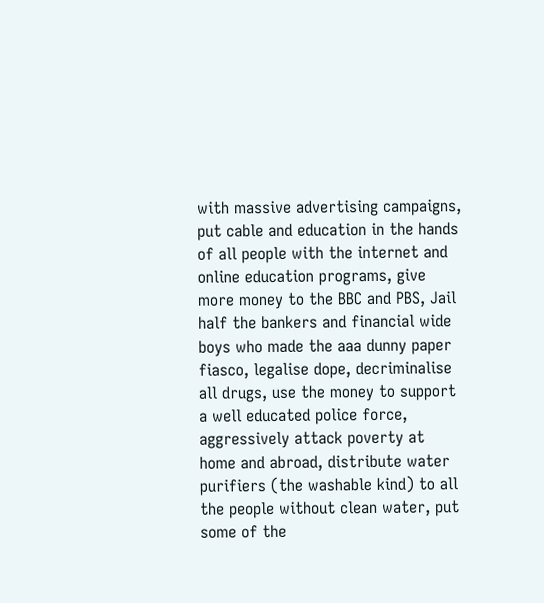with massive advertising campaigns, put cable and education in the hands of all people with the internet and online education programs, give more money to the BBC and PBS, Jail half the bankers and financial wide boys who made the aaa dunny paper fiasco, legalise dope, decriminalise all drugs, use the money to support a well educated police force, aggressively attack poverty at home and abroad, distribute water purifiers (the washable kind) to all the people without clean water, put some of the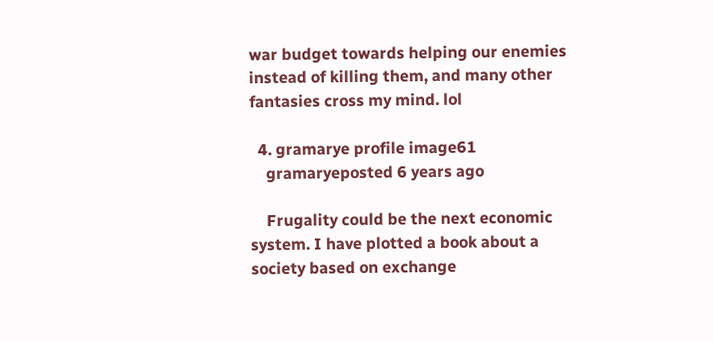war budget towards helping our enemies instead of killing them, and many other fantasies cross my mind. lol

  4. gramarye profile image61
    gramaryeposted 6 years ago

    Frugality could be the next economic system. I have plotted a book about a society based on exchange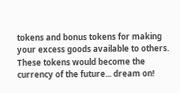tokens and bonus tokens for making your excess goods available to others. These tokens would become the currency of the future... dream on!